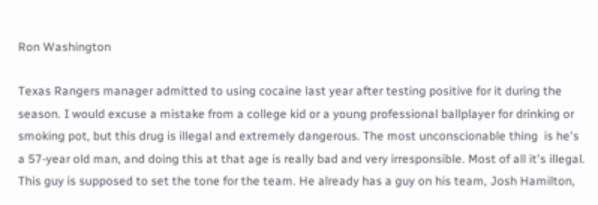Ron Washington

Texas Rangers manager admitted to using cocaine last year after testing positive for it during the season. I would excuse a mistake from a college kid or a young professional ballplayer for drinking or smoking pot, but this drug is illegal and extremely dangerous. The most unconscionable thing  is he's a 57-year old man, and doing this at that age is really bad and very irresponsible. Most of all it's illegal. This guy is supposed to set the tone for the team. He already has a guy on his team, Josh Hamilton,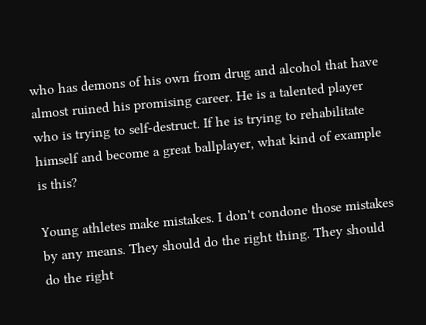who has demons of his own from drug and alcohol that have almost ruined his promising career. He is a talented player who is trying to self-destruct. If he is trying to rehabilitate himself and become a great ballplayer, what kind of example is this?

Young athletes make mistakes. I don't condone those mistakes by any means. They should do the right thing. They should do the right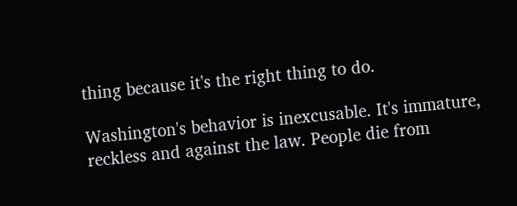thing because it's the right thing to do.

Washington's behavior is inexcusable. It's immature, reckless and against the law. People die from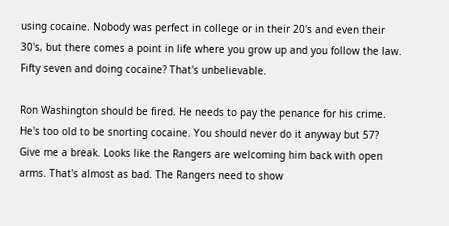using cocaine. Nobody was perfect in college or in their 20's and even their 30's, but there comes a point in life where you grow up and you follow the law. Fifty seven and doing cocaine? That's unbelievable.

Ron Washington should be fired. He needs to pay the penance for his crime. He's too old to be snorting cocaine. You should never do it anyway but 57? Give me a break. Looks like the Rangers are welcoming him back with open arms. That's almost as bad. The Rangers need to show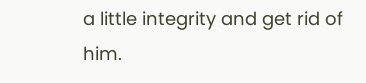a little integrity and get rid of him.